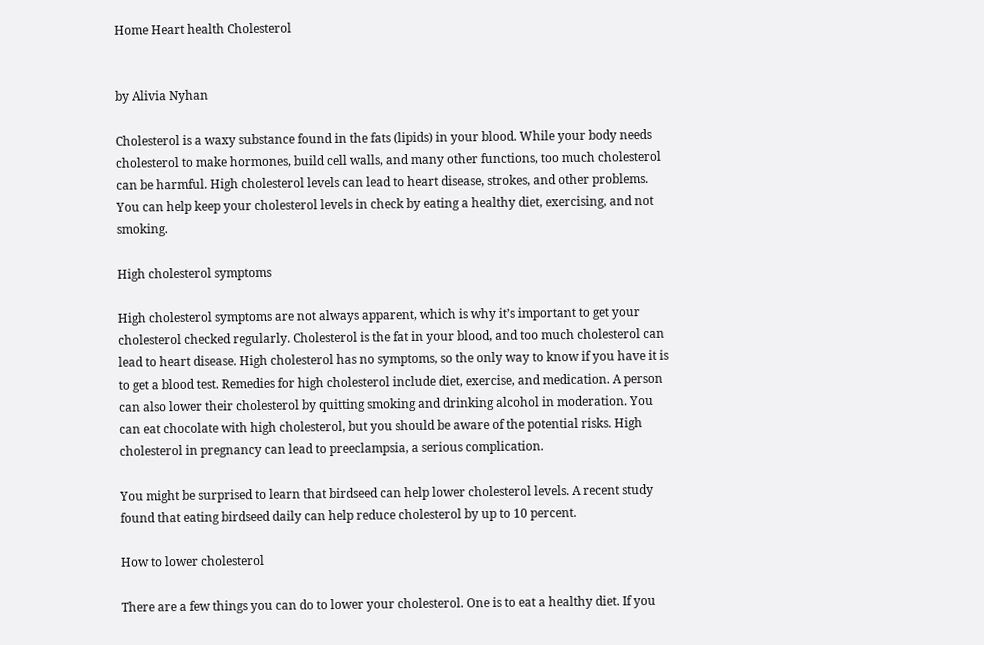Home Heart health Cholesterol


by Alivia Nyhan

Cholesterol is a waxy substance found in the fats (lipids) in your blood. While your body needs cholesterol to make hormones, build cell walls, and many other functions, too much cholesterol can be harmful. High cholesterol levels can lead to heart disease, strokes, and other problems. You can help keep your cholesterol levels in check by eating a healthy diet, exercising, and not smoking.

High cholesterol symptoms

High cholesterol symptoms are not always apparent, which is why it’s important to get your cholesterol checked regularly. Cholesterol is the fat in your blood, and too much cholesterol can lead to heart disease. High cholesterol has no symptoms, so the only way to know if you have it is to get a blood test. Remedies for high cholesterol include diet, exercise, and medication. A person can also lower their cholesterol by quitting smoking and drinking alcohol in moderation. You can eat chocolate with high cholesterol, but you should be aware of the potential risks. High cholesterol in pregnancy can lead to preeclampsia, a serious complication.

You might be surprised to learn that birdseed can help lower cholesterol levels. A recent study found that eating birdseed daily can help reduce cholesterol by up to 10 percent.

How to lower cholesterol

There are a few things you can do to lower your cholesterol. One is to eat a healthy diet. If you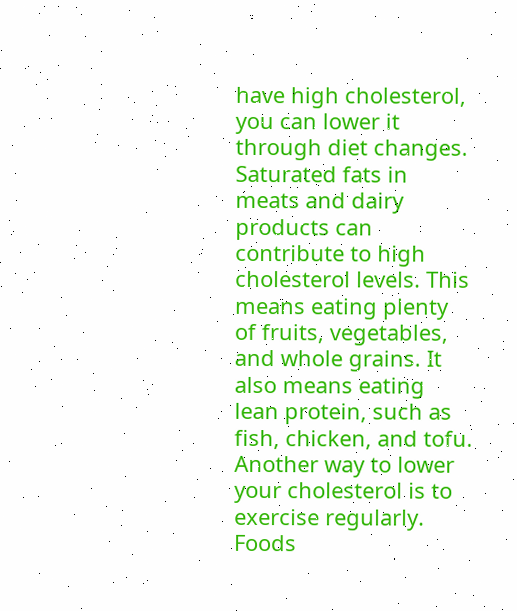have high cholesterol, you can lower it through diet changes. Saturated fats in meats and dairy products can contribute to high cholesterol levels. This means eating plenty of fruits, vegetables, and whole grains. It also means eating lean protein, such as fish, chicken, and tofu. Another way to lower your cholesterol is to exercise regularly. Foods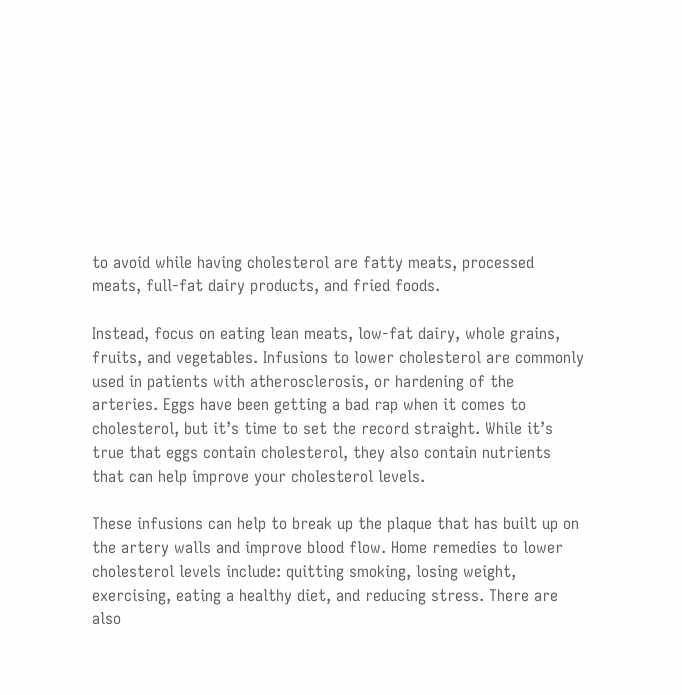to avoid while having cholesterol are fatty meats, processed meats, full-fat dairy products, and fried foods.

Instead, focus on eating lean meats, low-fat dairy, whole grains, fruits, and vegetables. Infusions to lower cholesterol are commonly used in patients with atherosclerosis, or hardening of the arteries. Eggs have been getting a bad rap when it comes to cholesterol, but it’s time to set the record straight. While it’s true that eggs contain cholesterol, they also contain nutrients that can help improve your cholesterol levels.

These infusions can help to break up the plaque that has built up on the artery walls and improve blood flow. Home remedies to lower cholesterol levels include: quitting smoking, losing weight, exercising, eating a healthy diet, and reducing stress. There are also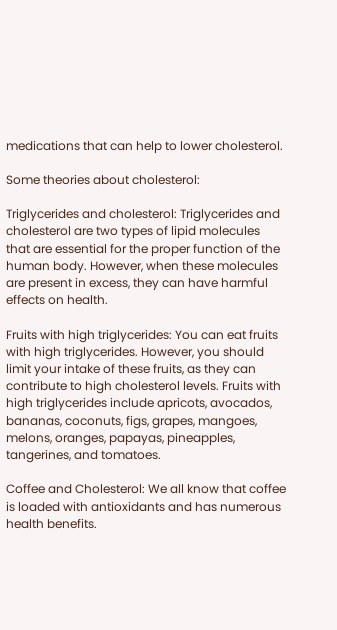medications that can help to lower cholesterol.

Some theories about cholesterol:

Triglycerides and cholesterol: Triglycerides and cholesterol are two types of lipid molecules that are essential for the proper function of the human body. However, when these molecules are present in excess, they can have harmful effects on health.

Fruits with high triglycerides: You can eat fruits with high triglycerides. However, you should limit your intake of these fruits, as they can contribute to high cholesterol levels. Fruits with high triglycerides include apricots, avocados, bananas, coconuts, figs, grapes, mangoes, melons, oranges, papayas, pineapples, tangerines, and tomatoes.

Coffee and Cholesterol: We all know that coffee is loaded with antioxidants and has numerous health benefits.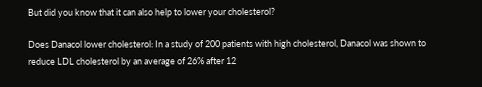But did you know that it can also help to lower your cholesterol?

Does Danacol lower cholesterol: In a study of 200 patients with high cholesterol, Danacol was shown to reduce LDL cholesterol by an average of 26% after 12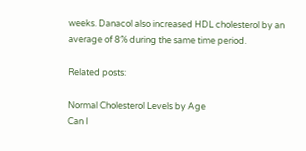weeks. Danacol also increased HDL cholesterol by an average of 8% during the same time period.

Related posts:

Normal Cholesterol Levels by Age
Can I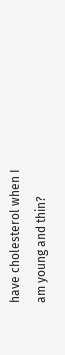have cholesterol when I am young and thin?